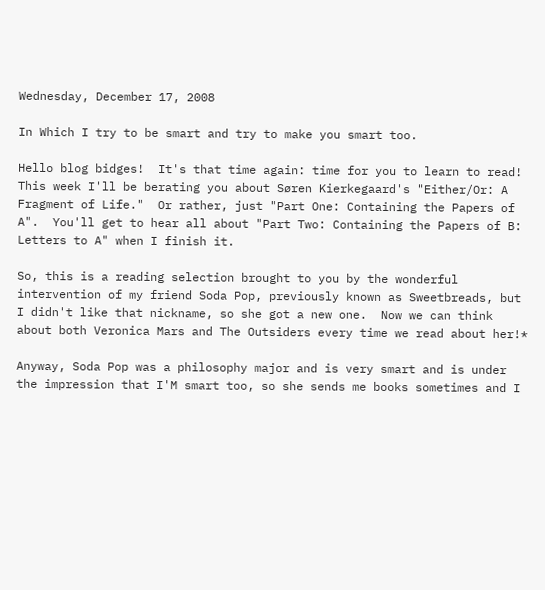Wednesday, December 17, 2008

In Which I try to be smart and try to make you smart too.

Hello blog bidges!  It's that time again: time for you to learn to read!  This week I'll be berating you about Søren Kierkegaard's "Either/Or: A Fragment of Life."  Or rather, just "Part One: Containing the Papers of A".  You'll get to hear all about "Part Two: Containing the Papers of B: Letters to A" when I finish it.

So, this is a reading selection brought to you by the wonderful intervention of my friend Soda Pop, previously known as Sweetbreads, but I didn't like that nickname, so she got a new one.  Now we can think about both Veronica Mars and The Outsiders every time we read about her!*

Anyway, Soda Pop was a philosophy major and is very smart and is under the impression that I'M smart too, so she sends me books sometimes and I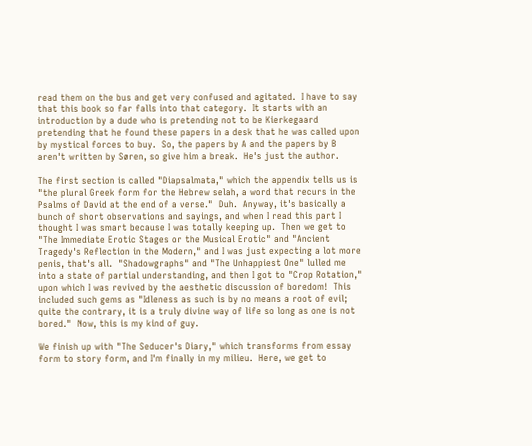read them on the bus and get very confused and agitated.  I have to say that this book so far falls into that category.  It starts with an introduction by a dude who is pretending not to be Kierkegaard pretending that he found these papers in a desk that he was called upon by mystical forces to buy.  So, the papers by A and the papers by B aren't written by Søren, so give him a break.  He's just the author.

The first section is called "Diapsalmata," which the appendix tells us is "the plural Greek form for the Hebrew selah, a word that recurs in the Psalms of David at the end of a verse."  Duh.  Anyway, it's basically a bunch of short observations and sayings, and when I read this part I thought I was smart because I was totally keeping up.  Then we get to "The Immediate Erotic Stages or the Musical Erotic" and "Ancient Tragedy's Reflection in the Modern," and I was just expecting a lot more penis, that's all.  "Shadowgraphs" and "The Unhappiest One" lulled me into a state of partial understanding, and then I got to "Crop Rotation," upon which I was revived by the aesthetic discussion of boredom!  This included such gems as "Idleness as such is by no means a root of evil; quite the contrary, it is a truly divine way of life so long as one is not bored."  Now, this is my kind of guy.

We finish up with "The Seducer's Diary," which transforms from essay form to story form, and I'm finally in my milieu.  Here, we get to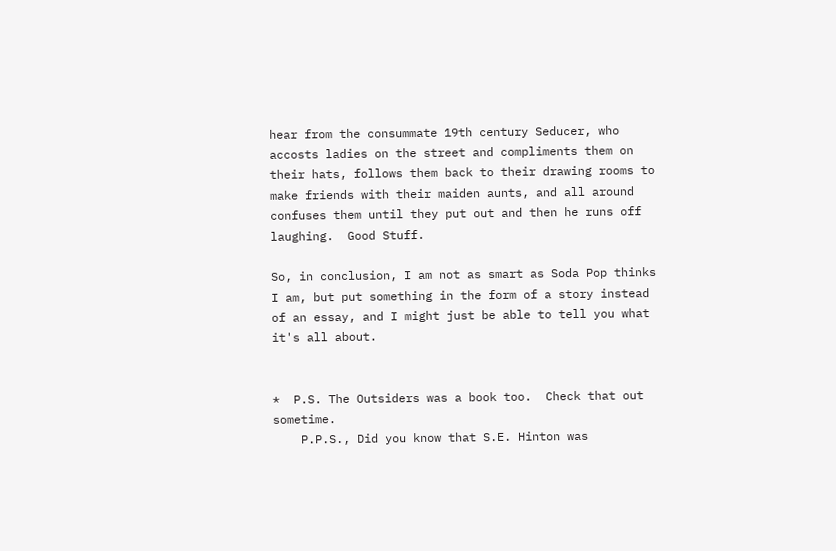hear from the consummate 19th century Seducer, who accosts ladies on the street and compliments them on their hats, follows them back to their drawing rooms to make friends with their maiden aunts, and all around confuses them until they put out and then he runs off laughing.  Good Stuff.

So, in conclusion, I am not as smart as Soda Pop thinks I am, but put something in the form of a story instead of an essay, and I might just be able to tell you what it's all about.


*  P.S. The Outsiders was a book too.  Check that out sometime.
    P.P.S., Did you know that S.E. Hinton was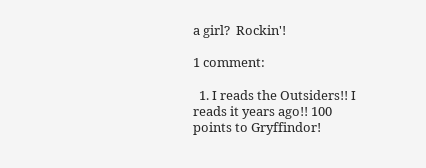a girl?  Rockin'!

1 comment:

  1. I reads the Outsiders!! I reads it years ago!! 100 points to Gryffindor!